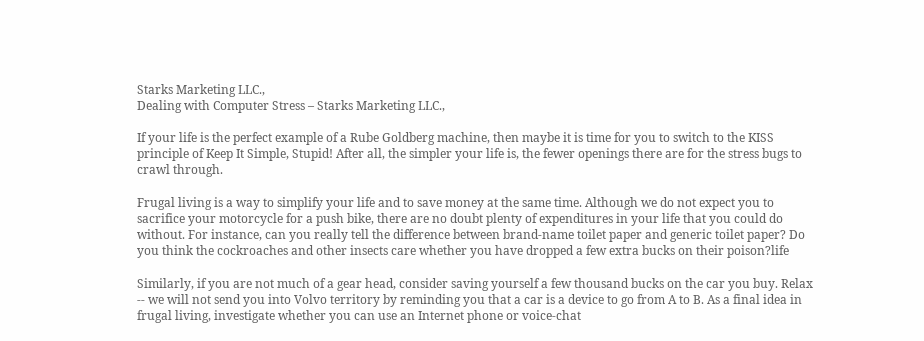Starks Marketing LLC.,
Dealing with Computer Stress – Starks Marketing LLC.,

If your life is the perfect example of a Rube Goldberg machine, then maybe it is time for you to switch to the KISS principle of Keep It Simple, Stupid! After all, the simpler your life is, the fewer openings there are for the stress bugs to crawl through.

Frugal living is a way to simplify your life and to save money at the same time. Although we do not expect you to sacrifice your motorcycle for a push bike, there are no doubt plenty of expenditures in your life that you could do without. For instance, can you really tell the difference between brand-name toilet paper and generic toilet paper? Do you think the cockroaches and other insects care whether you have dropped a few extra bucks on their poison?life

Similarly, if you are not much of a gear head, consider saving yourself a few thousand bucks on the car you buy. Relax -- we will not send you into Volvo territory by reminding you that a car is a device to go from A to B. As a final idea in frugal living, investigate whether you can use an Internet phone or voice-chat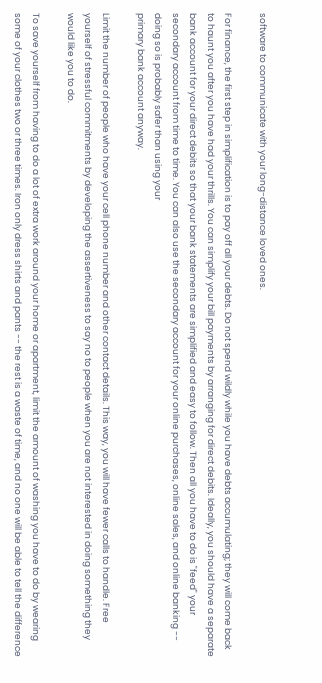software to communicate with your long-distance loved ones.

For finance, the first step in simplification is to pay off all your debts. Do not spend wildly while you have debts accumulating; they will come back to haunt you after you have had your thrills. You can simplify your bill payments by arranging for direct debits. Ideally, you should have a separate bank account for your direct debits so that your bank statements are simplified and easy to follow. Then all you have to do is "feed" your secondary account from time to time. You can also use the secondary account for your online purchases, online sales, and online banking -- doing so is probably safer than using your
primary bank account anyway.

Limit the number of people who have your cell phone number and other contact details. This way, you will have fewer calls to handle. Free yourself of stressful commitments by developing the assertiveness to say no to people when you are not interested in doing something they would like you to do.

To save yourself from having to do a lot of extra work around your home or apartment, limit the amount of washing you have to do by wearing some of your clothes two or three times. Iron only dress shirts and pants -- the rest is a waste of time, and no one will be able to tell the difference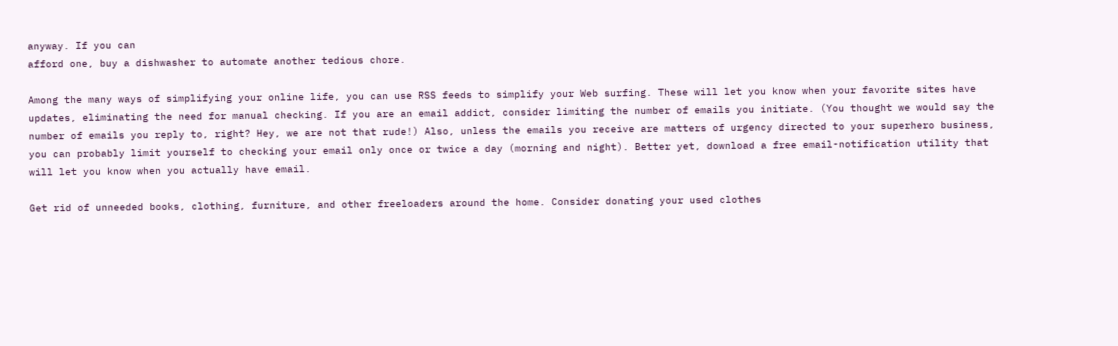anyway. If you can
afford one, buy a dishwasher to automate another tedious chore.

Among the many ways of simplifying your online life, you can use RSS feeds to simplify your Web surfing. These will let you know when your favorite sites have updates, eliminating the need for manual checking. If you are an email addict, consider limiting the number of emails you initiate. (You thought we would say the number of emails you reply to, right? Hey, we are not that rude!) Also, unless the emails you receive are matters of urgency directed to your superhero business, you can probably limit yourself to checking your email only once or twice a day (morning and night). Better yet, download a free email-notification utility that will let you know when you actually have email.

Get rid of unneeded books, clothing, furniture, and other freeloaders around the home. Consider donating your used clothes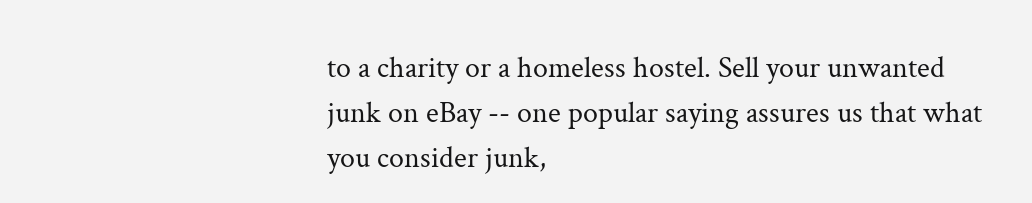to a charity or a homeless hostel. Sell your unwanted junk on eBay -- one popular saying assures us that what you consider junk,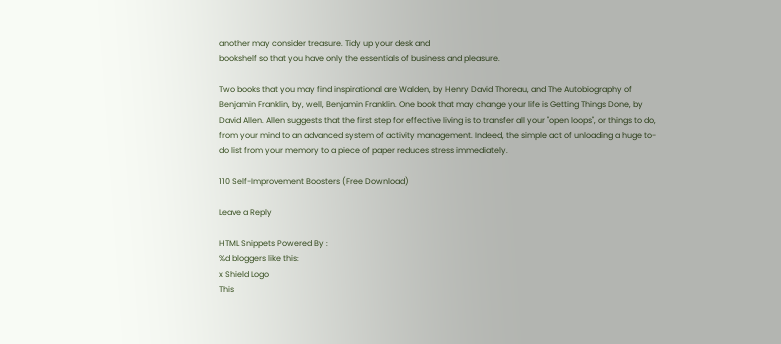another may consider treasure. Tidy up your desk and
bookshelf so that you have only the essentials of business and pleasure.

Two books that you may find inspirational are Walden, by Henry David Thoreau, and The Autobiography of Benjamin Franklin, by, well, Benjamin Franklin. One book that may change your life is Getting Things Done, by David Allen. Allen suggests that the first step for effective living is to transfer all your "open loops", or things to do, from your mind to an advanced system of activity management. Indeed, the simple act of unloading a huge to-do list from your memory to a piece of paper reduces stress immediately.

110 Self-Improvement Boosters (Free Download)

Leave a Reply

HTML Snippets Powered By :
%d bloggers like this:
x Shield Logo
This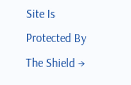Site Is Protected By
The Shield →